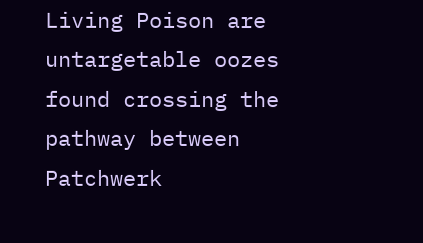Living Poison are untargetable oozes found crossing the pathway between Patchwerk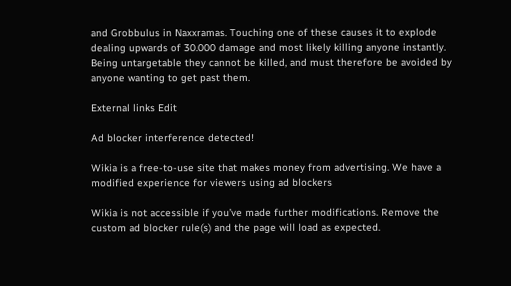and Grobbulus in Naxxramas. Touching one of these causes it to explode dealing upwards of 30.000 damage and most likely killing anyone instantly. Being untargetable they cannot be killed, and must therefore be avoided by anyone wanting to get past them.

External links Edit

Ad blocker interference detected!

Wikia is a free-to-use site that makes money from advertising. We have a modified experience for viewers using ad blockers

Wikia is not accessible if you’ve made further modifications. Remove the custom ad blocker rule(s) and the page will load as expected.